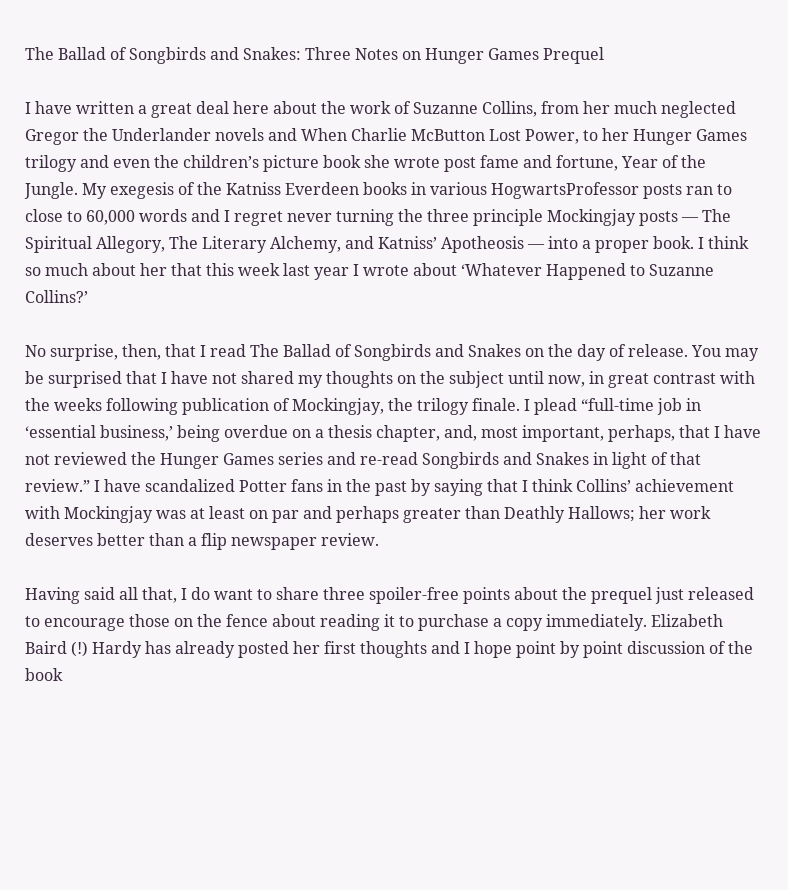The Ballad of Songbirds and Snakes: Three Notes on Hunger Games Prequel

I have written a great deal here about the work of Suzanne Collins, from her much neglected Gregor the Underlander novels and When Charlie McButton Lost Power, to her Hunger Games trilogy and even the children’s picture book she wrote post fame and fortune, Year of the Jungle. My exegesis of the Katniss Everdeen books in various HogwartsProfessor posts ran to close to 60,000 words and I regret never turning the three principle Mockingjay posts — The Spiritual Allegory, The Literary Alchemy, and Katniss’ Apotheosis — into a proper book. I think so much about her that this week last year I wrote about ‘Whatever Happened to Suzanne Collins?’

No surprise, then, that I read The Ballad of Songbirds and Snakes on the day of release. You may be surprised that I have not shared my thoughts on the subject until now, in great contrast with the weeks following publication of Mockingjay, the trilogy finale. I plead “full-time job in ‘essential business,’ being overdue on a thesis chapter, and, most important, perhaps, that I have not reviewed the Hunger Games series and re-read Songbirds and Snakes in light of that review.” I have scandalized Potter fans in the past by saying that I think Collins’ achievement with Mockingjay was at least on par and perhaps greater than Deathly Hallows; her work deserves better than a flip newspaper review.

Having said all that, I do want to share three spoiler-free points about the prequel just released to encourage those on the fence about reading it to purchase a copy immediately. Elizabeth Baird (!) Hardy has already posted her first thoughts and I hope point by point discussion of the book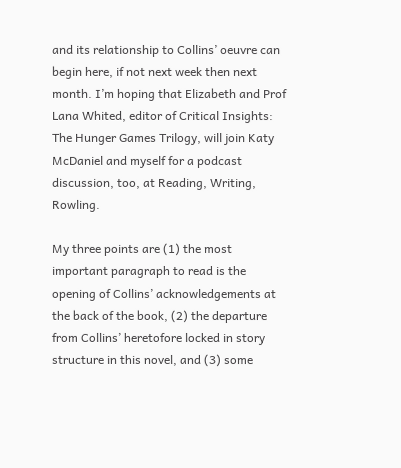and its relationship to Collins’ oeuvre can begin here, if not next week then next month. I’m hoping that Elizabeth and Prof Lana Whited, editor of Critical Insights: The Hunger Games Trilogy, will join Katy McDaniel and myself for a podcast discussion, too, at Reading, Writing, Rowling.

My three points are (1) the most important paragraph to read is the opening of Collins’ acknowledgements at the back of the book, (2) the departure from Collins’ heretofore locked in story structure in this novel, and (3) some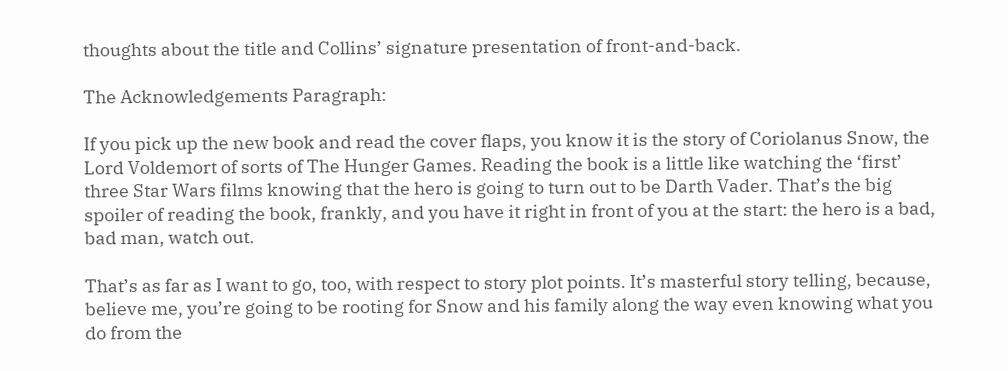thoughts about the title and Collins’ signature presentation of front-and-back.

The Acknowledgements Paragraph:

If you pick up the new book and read the cover flaps, you know it is the story of Coriolanus Snow, the Lord Voldemort of sorts of The Hunger Games. Reading the book is a little like watching the ‘first’ three Star Wars films knowing that the hero is going to turn out to be Darth Vader. That’s the big spoiler of reading the book, frankly, and you have it right in front of you at the start: the hero is a bad, bad man, watch out.

That’s as far as I want to go, too, with respect to story plot points. It’s masterful story telling, because, believe me, you’re going to be rooting for Snow and his family along the way even knowing what you do from the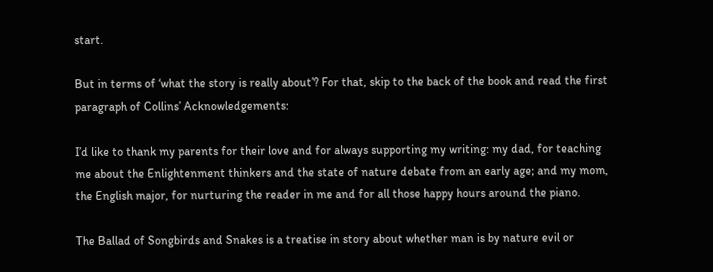start.

But in terms of ‘what the story is really about’? For that, skip to the back of the book and read the first paragraph of Collins’ Acknowledgements:

I’d like to thank my parents for their love and for always supporting my writing: my dad, for teaching me about the Enlightenment thinkers and the state of nature debate from an early age; and my mom, the English major, for nurturing the reader in me and for all those happy hours around the piano.

The Ballad of Songbirds and Snakes is a treatise in story about whether man is by nature evil or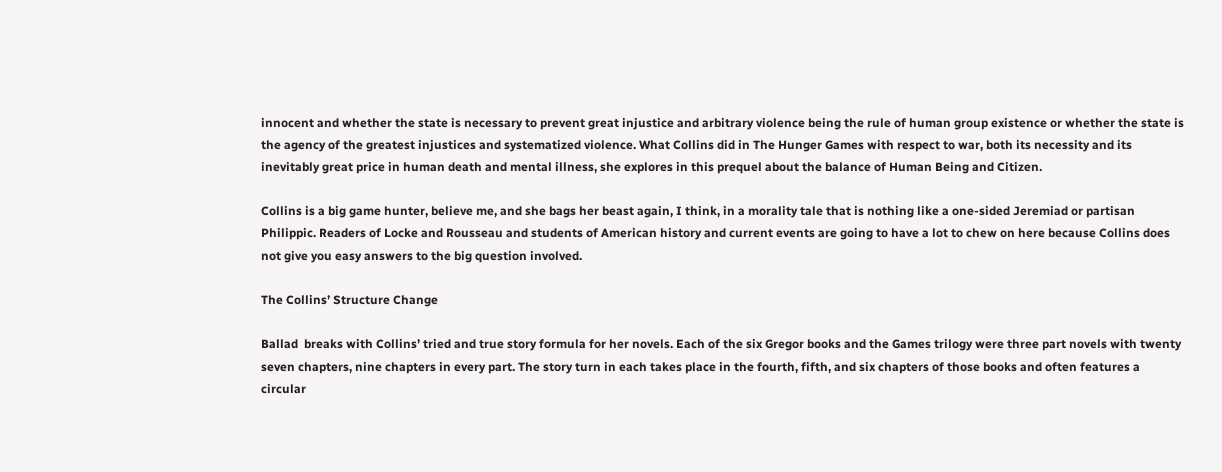innocent and whether the state is necessary to prevent great injustice and arbitrary violence being the rule of human group existence or whether the state is the agency of the greatest injustices and systematized violence. What Collins did in The Hunger Games with respect to war, both its necessity and its inevitably great price in human death and mental illness, she explores in this prequel about the balance of Human Being and Citizen.

Collins is a big game hunter, believe me, and she bags her beast again, I think, in a morality tale that is nothing like a one-sided Jeremiad or partisan Philippic. Readers of Locke and Rousseau and students of American history and current events are going to have a lot to chew on here because Collins does not give you easy answers to the big question involved.

The Collins’ Structure Change

Ballad  breaks with Collins’ tried and true story formula for her novels. Each of the six Gregor books and the Games trilogy were three part novels with twenty seven chapters, nine chapters in every part. The story turn in each takes place in the fourth, fifth, and six chapters of those books and often features a circular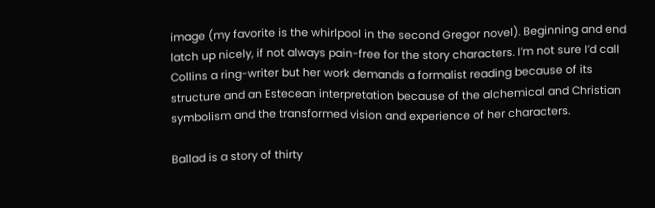image (my favorite is the whirlpool in the second Gregor novel). Beginning and end latch up nicely, if not always pain-free for the story characters. I’m not sure I’d call Collins a ring-writer but her work demands a formalist reading because of its structure and an Estecean interpretation because of the alchemical and Christian symbolism and the transformed vision and experience of her characters.

Ballad is a story of thirty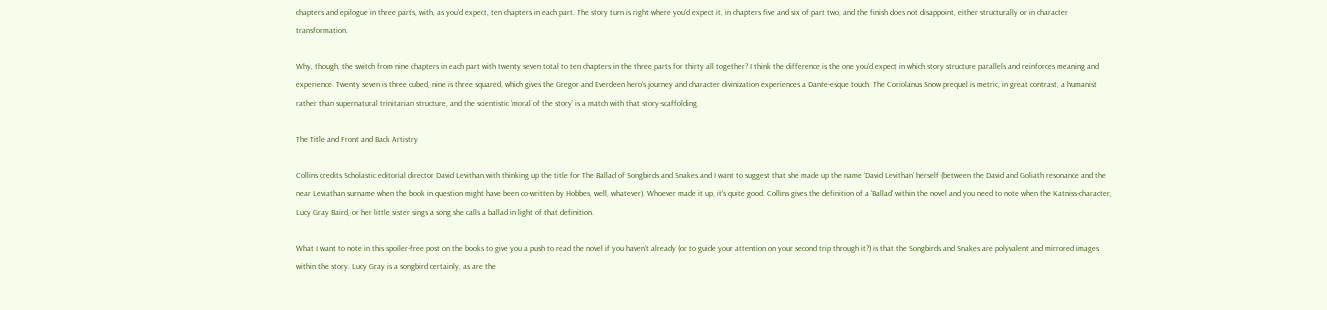chapters and epilogue in three parts, with, as you’d expect, ten chapters in each part. The story turn is right where you’d expect it, in chapters five and six of part two, and the finish does not disappoint, either structurally or in character transformation.

Why, though, the switch from nine chapters in each part with twenty seven total to ten chapters in the three parts for thirty all together? I think the difference is the one you’d expect in which story structure parallels and reinforces meaning and experience. Twenty seven is three cubed, nine is three squared, which gives the Gregor and Everdeen hero’s journey and character divinization experiences a Dante-esque touch. The Coriolanus Snow prequel is metric, in great contrast, a humanist rather than supernatural trinitarian structure, and the scientistic ‘moral of the story’ is a match with that story-scaffolding.

The Title and Front and Back Artistry

Collins credits Scholastic editorial director David Levithan with thinking up the title for The Ballad of Songbirds and Snakes and I want to suggest that she made up the name ‘David Levithan’ herself (between the David and Goliath resonance and the near Leviathan surname when the book in question might have been co-written by Hobbes, well, whatever). Whoever made it up, it’s quite good. Collins gives the definition of a ‘Ballad’ within the novel and you need to note when the Katniss-character, Lucy Gray Baird, or her little sister sings a song she calls a ballad in light of that definition.

What I want to note in this spoiler-free post on the books to give you a push to read the novel if you haven’t already (or to guide your attention on your second trip through it?) is that the Songbirds and Snakes are polyvalent and mirrored images within the story. Lucy Gray is a songbird certainly, as are the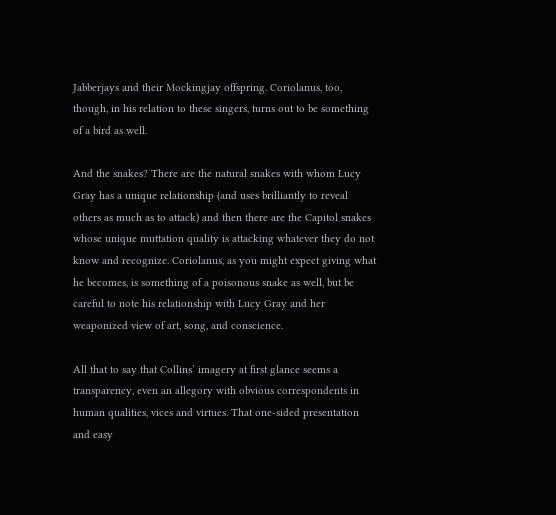Jabberjays and their Mockingjay offspring. Coriolanus, too, though, in his relation to these singers, turns out to be something of a bird as well.

And the snakes? There are the natural snakes with whom Lucy Gray has a unique relationship (and uses brilliantly to reveal others as much as to attack) and then there are the Capitol snakes whose unique muttation quality is attacking whatever they do not know and recognize. Coriolanus, as you might expect giving what he becomes, is something of a poisonous snake as well, but be careful to note his relationship with Lucy Gray and her weaponized view of art, song, and conscience.

All that to say that Collins’ imagery at first glance seems a transparency, even an allegory with obvious correspondents in human qualities, vices and virtues. That one-sided presentation and easy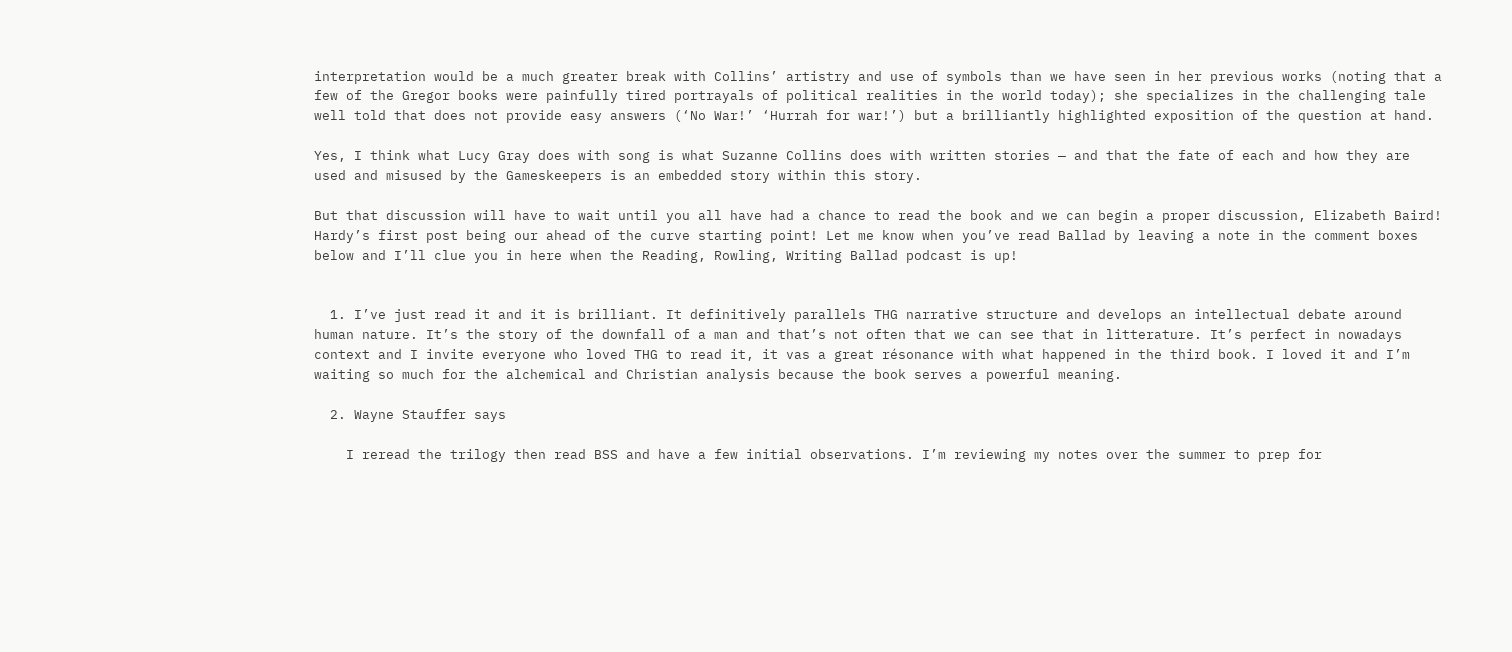interpretation would be a much greater break with Collins’ artistry and use of symbols than we have seen in her previous works (noting that a few of the Gregor books were painfully tired portrayals of political realities in the world today); she specializes in the challenging tale well told that does not provide easy answers (‘No War!’ ‘Hurrah for war!’) but a brilliantly highlighted exposition of the question at hand.

Yes, I think what Lucy Gray does with song is what Suzanne Collins does with written stories — and that the fate of each and how they are used and misused by the Gameskeepers is an embedded story within this story.

But that discussion will have to wait until you all have had a chance to read the book and we can begin a proper discussion, Elizabeth Baird! Hardy’s first post being our ahead of the curve starting point! Let me know when you’ve read Ballad by leaving a note in the comment boxes below and I’ll clue you in here when the Reading, Rowling, Writing Ballad podcast is up!


  1. I’ve just read it and it is brilliant. It definitively parallels THG narrative structure and develops an intellectual debate around human nature. It’s the story of the downfall of a man and that’s not often that we can see that in litterature. It’s perfect in nowadays context and I invite everyone who loved THG to read it, it vas a great résonance with what happened in the third book. I loved it and I’m waiting so much for the alchemical and Christian analysis because the book serves a powerful meaning.

  2. Wayne Stauffer says

    I reread the trilogy then read BSS and have a few initial observations. I’m reviewing my notes over the summer to prep for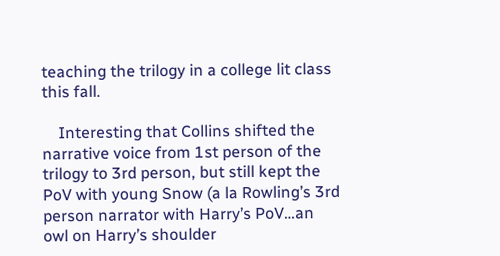teaching the trilogy in a college lit class this fall.

    Interesting that Collins shifted the narrative voice from 1st person of the trilogy to 3rd person, but still kept the PoV with young Snow (a la Rowling’s 3rd person narrator with Harry’s PoV…an owl on Harry’s shoulder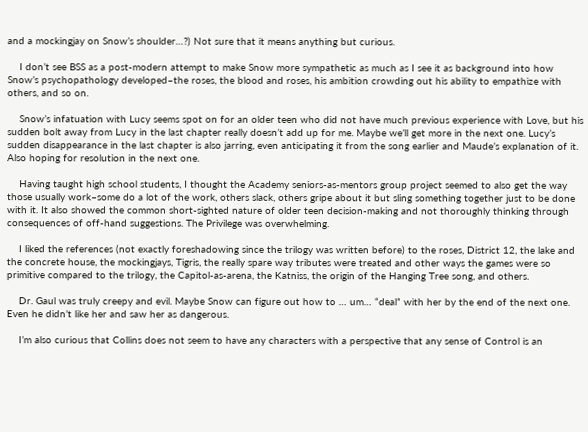and a mockingjay on Snow’s shoulder…?) Not sure that it means anything but curious.

    I don’t see BSS as a post-modern attempt to make Snow more sympathetic as much as I see it as background into how Snow’s psychopathology developed–the roses, the blood and roses, his ambition crowding out his ability to empathize with others, and so on.

    Snow’s infatuation with Lucy seems spot on for an older teen who did not have much previous experience with Love, but his sudden bolt away from Lucy in the last chapter really doesn’t add up for me. Maybe we’ll get more in the next one. Lucy’s sudden disappearance in the last chapter is also jarring, even anticipating it from the song earlier and Maude’s explanation of it. Also hoping for resolution in the next one.

    Having taught high school students, I thought the Academy seniors-as-mentors group project seemed to also get the way those usually work–some do a lot of the work, others slack, others gripe about it but sling something together just to be done with it. It also showed the common short-sighted nature of older teen decision-making and not thoroughly thinking through consequences of off-hand suggestions. The Privilege was overwhelming.

    I liked the references (not exactly foreshadowing since the trilogy was written before) to the roses, District 12, the lake and the concrete house, the mockingjays, Tigris, the really spare way tributes were treated and other ways the games were so primitive compared to the trilogy, the Capitol-as-arena, the Katniss, the origin of the Hanging Tree song, and others.

    Dr. Gaul was truly creepy and evil. Maybe Snow can figure out how to … um… “deal” with her by the end of the next one. Even he didn’t like her and saw her as dangerous.

    I’m also curious that Collins does not seem to have any characters with a perspective that any sense of Control is an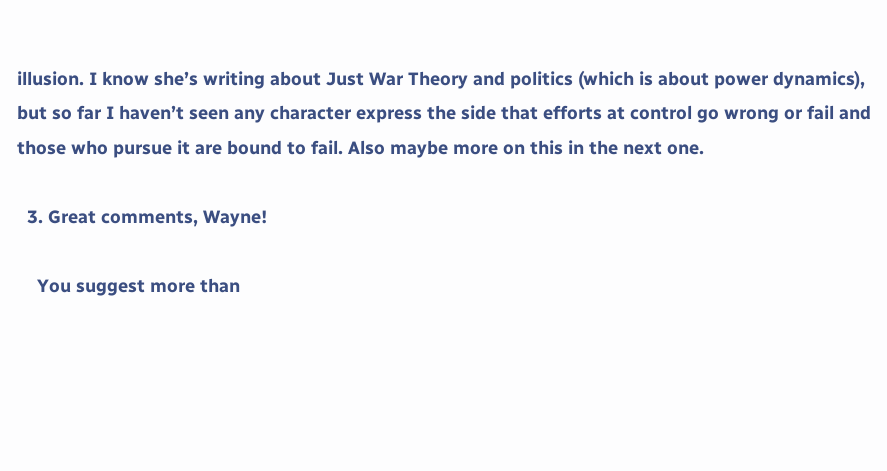illusion. I know she’s writing about Just War Theory and politics (which is about power dynamics), but so far I haven’t seen any character express the side that efforts at control go wrong or fail and those who pursue it are bound to fail. Also maybe more on this in the next one.

  3. Great comments, Wayne!

    You suggest more than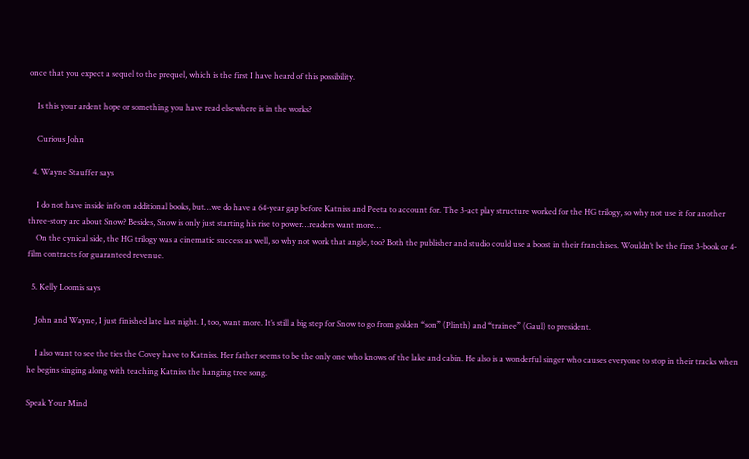once that you expect a sequel to the prequel, which is the first I have heard of this possibility.

    Is this your ardent hope or something you have read elsewhere is in the works?

    Curious John

  4. Wayne Stauffer says

    I do not have inside info on additional books, but…we do have a 64-year gap before Katniss and Peeta to account for. The 3-act play structure worked for the HG trilogy, so why not use it for another three-story arc about Snow? Besides, Snow is only just starting his rise to power…readers want more…
    On the cynical side, the HG trilogy was a cinematic success as well, so why not work that angle, too? Both the publisher and studio could use a boost in their franchises. Wouldn’t be the first 3-book or 4-film contracts for guaranteed revenue.

  5. Kelly Loomis says

    John and Wayne, I just finished late last night. I, too, want more. It’s still a big step for Snow to go from golden “son” (Plinth) and “trainee” (Gaul) to president.

    I also want to see the ties the Covey have to Katniss. Her father seems to be the only one who knows of the lake and cabin. He also is a wonderful singer who causes everyone to stop in their tracks when he begins singing along with teaching Katniss the hanging tree song.

Speak Your Mind